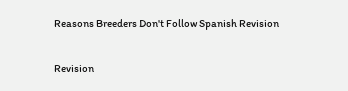Reasons Breeders Don't Follow Spanish Revision

Revision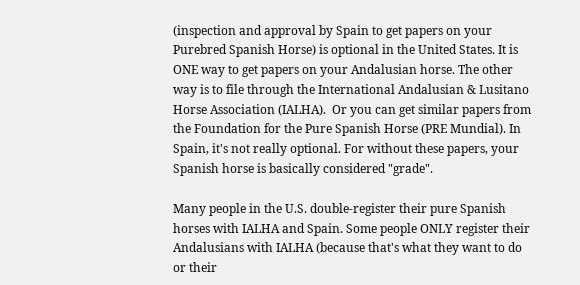(inspection and approval by Spain to get papers on your Purebred Spanish Horse) is optional in the United States. It is ONE way to get papers on your Andalusian horse. The other way is to file through the International Andalusian & Lusitano Horse Association (IALHA).  Or you can get similar papers from the Foundation for the Pure Spanish Horse (PRE Mundial). In Spain, it's not really optional. For without these papers, your Spanish horse is basically considered "grade".

Many people in the U.S. double-register their pure Spanish horses with IALHA and Spain. Some people ONLY register their Andalusians with IALHA (because that's what they want to do or their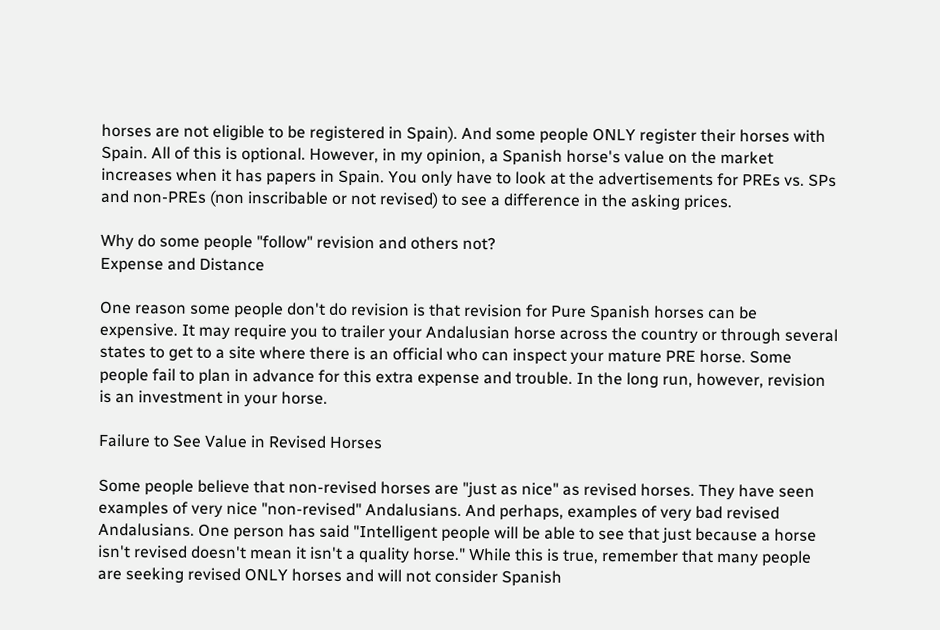horses are not eligible to be registered in Spain). And some people ONLY register their horses with Spain. All of this is optional. However, in my opinion, a Spanish horse's value on the market increases when it has papers in Spain. You only have to look at the advertisements for PREs vs. SPs and non-PREs (non inscribable or not revised) to see a difference in the asking prices.

Why do some people "follow" revision and others not?
Expense and Distance

One reason some people don't do revision is that revision for Pure Spanish horses can be expensive. It may require you to trailer your Andalusian horse across the country or through several states to get to a site where there is an official who can inspect your mature PRE horse. Some people fail to plan in advance for this extra expense and trouble. In the long run, however, revision is an investment in your horse.

Failure to See Value in Revised Horses

Some people believe that non-revised horses are "just as nice" as revised horses. They have seen examples of very nice "non-revised" Andalusians. And perhaps, examples of very bad revised Andalusians. One person has said "Intelligent people will be able to see that just because a horse isn't revised doesn't mean it isn't a quality horse." While this is true, remember that many people are seeking revised ONLY horses and will not consider Spanish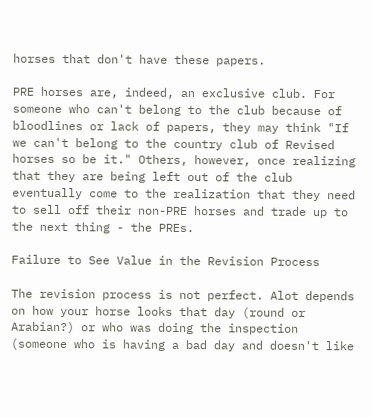horses that don't have these papers.

PRE horses are, indeed, an exclusive club. For someone who can't belong to the club because of bloodlines or lack of papers, they may think "If we can't belong to the country club of Revised horses so be it." Others, however, once realizing that they are being left out of the club eventually come to the realization that they need to sell off their non-PRE horses and trade up to the next thing - the PREs.

Failure to See Value in the Revision Process

The revision process is not perfect. Alot depends on how your horse looks that day (round or Arabian?) or who was doing the inspection (someone who is having a bad day and doesn't like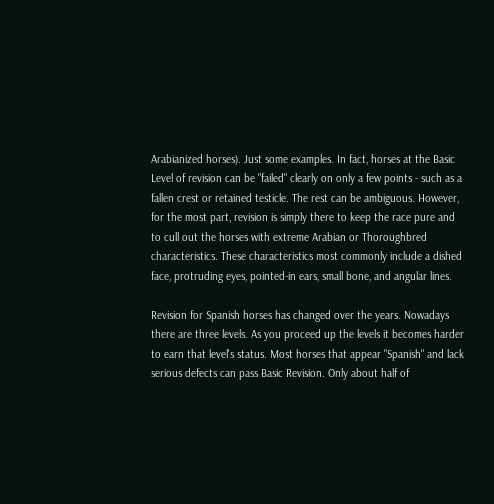Arabianized horses). Just some examples. In fact, horses at the Basic Level of revision can be "failed" clearly on only a few points - such as a fallen crest or retained testicle. The rest can be ambiguous. However, for the most part, revision is simply there to keep the race pure and to cull out the horses with extreme Arabian or Thoroughbred characteristics. These characteristics most commonly include a dished face, protruding eyes, pointed-in ears, small bone, and angular lines.

Revision for Spanish horses has changed over the years. Nowadays there are three levels. As you proceed up the levels it becomes harder to earn that level's status. Most horses that appear "Spanish" and lack serious defects can pass Basic Revision. Only about half of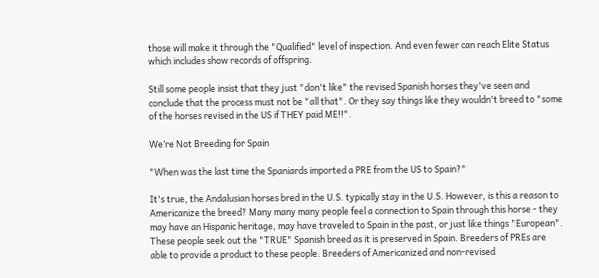those will make it through the "Qualified" level of inspection. And even fewer can reach Elite Status which includes show records of offspring.

Still some people insist that they just "don't like" the revised Spanish horses they've seen and conclude that the process must not be "all that". Or they say things like they wouldn't breed to "some of the horses revised in the US if THEY paid ME!!".

We’re Not Breeding for Spain

"When was the last time the Spaniards imported a PRE from the US to Spain?"

It's true, the Andalusian horses bred in the U.S. typically stay in the U.S. However, is this a reason to Americanize the breed? Many many many people feel a connection to Spain through this horse - they may have an Hispanic heritage, may have traveled to Spain in the past, or just like things "European". These people seek out the "TRUE" Spanish breed as it is preserved in Spain. Breeders of PREs are able to provide a product to these people. Breeders of Americanized and non-revised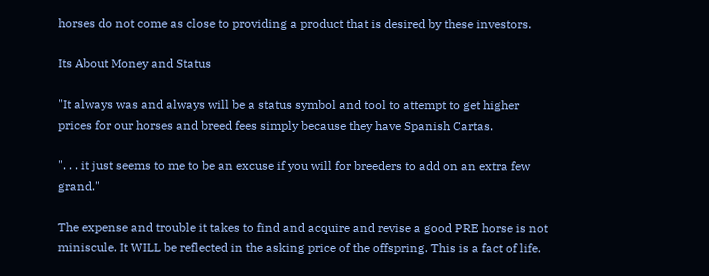horses do not come as close to providing a product that is desired by these investors.

Its About Money and Status

"It always was and always will be a status symbol and tool to attempt to get higher prices for our horses and breed fees simply because they have Spanish Cartas.

". . . it just seems to me to be an excuse if you will for breeders to add on an extra few grand."

The expense and trouble it takes to find and acquire and revise a good PRE horse is not miniscule. It WILL be reflected in the asking price of the offspring. This is a fact of life.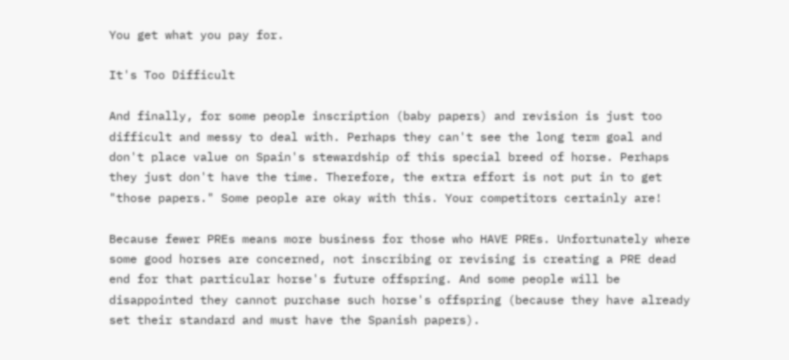You get what you pay for.

It's Too Difficult

And finally, for some people inscription (baby papers) and revision is just too difficult and messy to deal with. Perhaps they can't see the long term goal and don't place value on Spain's stewardship of this special breed of horse. Perhaps they just don't have the time. Therefore, the extra effort is not put in to get "those papers." Some people are okay with this. Your competitors certainly are!

Because fewer PREs means more business for those who HAVE PREs. Unfortunately where some good horses are concerned, not inscribing or revising is creating a PRE dead end for that particular horse's future offspring. And some people will be disappointed they cannot purchase such horse's offspring (because they have already set their standard and must have the Spanish papers).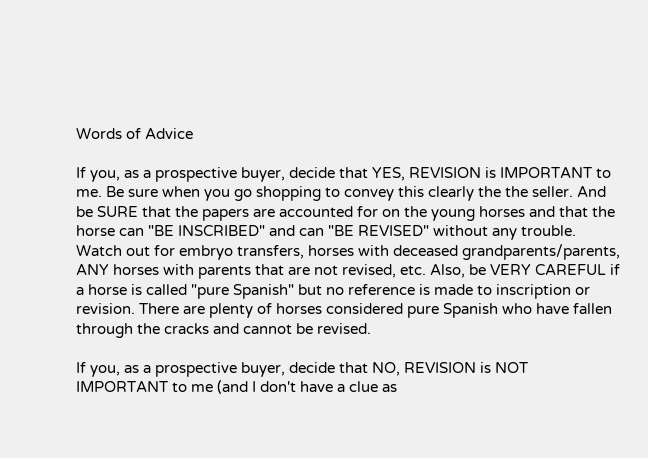Words of Advice

If you, as a prospective buyer, decide that YES, REVISION is IMPORTANT to me. Be sure when you go shopping to convey this clearly the the seller. And be SURE that the papers are accounted for on the young horses and that the horse can "BE INSCRIBED" and can "BE REVISED" without any trouble. Watch out for embryo transfers, horses with deceased grandparents/parents, ANY horses with parents that are not revised, etc. Also, be VERY CAREFUL if a horse is called "pure Spanish" but no reference is made to inscription or revision. There are plenty of horses considered pure Spanish who have fallen through the cracks and cannot be revised.

If you, as a prospective buyer, decide that NO, REVISION is NOT IMPORTANT to me (and I don't have a clue as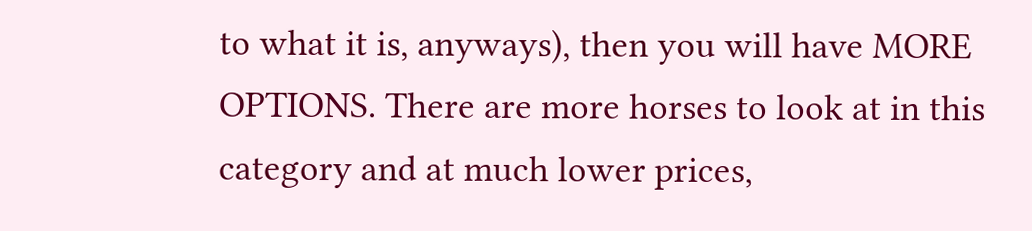to what it is, anyways), then you will have MORE OPTIONS. There are more horses to look at in this category and at much lower prices,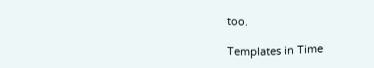too.

Templates in Time